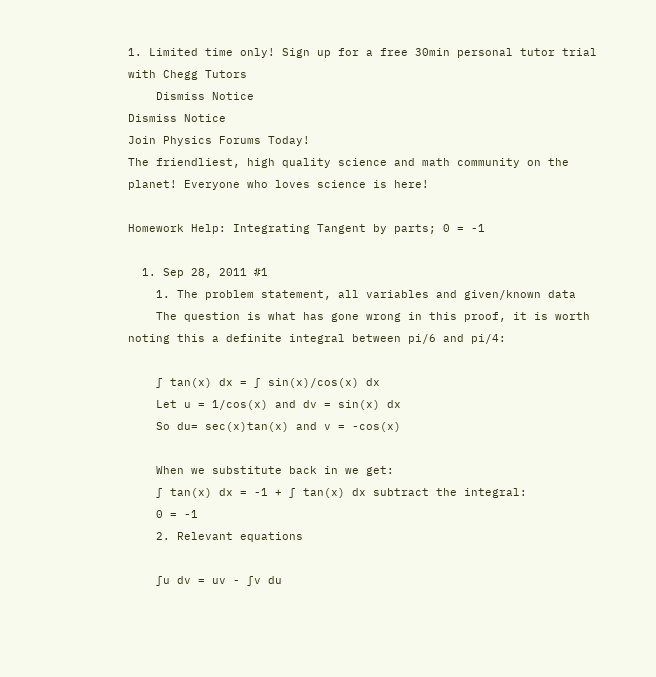1. Limited time only! Sign up for a free 30min personal tutor trial with Chegg Tutors
    Dismiss Notice
Dismiss Notice
Join Physics Forums Today!
The friendliest, high quality science and math community on the planet! Everyone who loves science is here!

Homework Help: Integrating Tangent by parts; 0 = -1

  1. Sep 28, 2011 #1
    1. The problem statement, all variables and given/known data
    The question is what has gone wrong in this proof, it is worth noting this a definite integral between pi/6 and pi/4:

    ∫ tan(x) dx = ∫ sin(x)/cos(x) dx
    Let u = 1/cos(x) and dv = sin(x) dx
    So du= sec(x)tan(x) and v = -cos(x)

    When we substitute back in we get:
    ∫ tan(x) dx = -1 + ∫ tan(x) dx subtract the integral:
    0 = -1
    2. Relevant equations

    ∫u dv = uv - ∫v du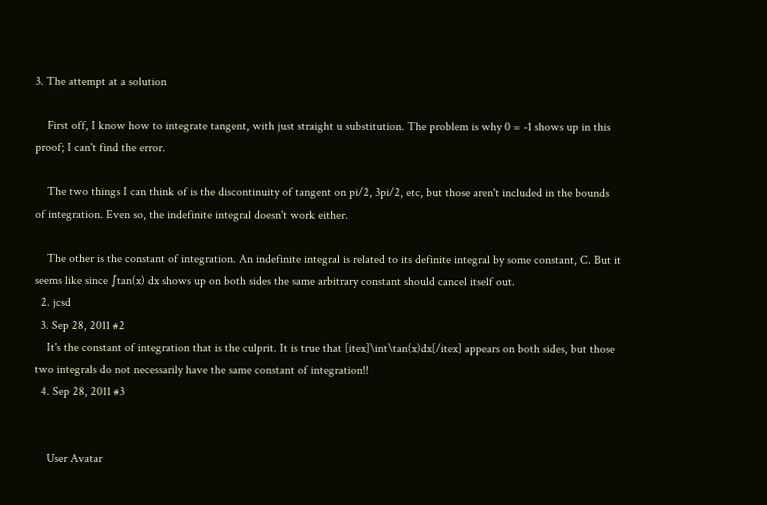3. The attempt at a solution

    First off, I know how to integrate tangent, with just straight u substitution. The problem is why 0 = -1 shows up in this proof; I can't find the error.

    The two things I can think of is the discontinuity of tangent on pi/2, 3pi/2, etc, but those aren't included in the bounds of integration. Even so, the indefinite integral doesn't work either.

    The other is the constant of integration. An indefinite integral is related to its definite integral by some constant, C. But it seems like since ∫tan(x) dx shows up on both sides the same arbitrary constant should cancel itself out.
  2. jcsd
  3. Sep 28, 2011 #2
    It's the constant of integration that is the culprit. It is true that [itex]\int\tan(x)dx[/itex] appears on both sides, but those two integrals do not necessarily have the same constant of integration!!
  4. Sep 28, 2011 #3


    User Avatar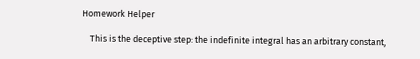Homework Helper

    This is the deceptive step: the indefinite integral has an arbitrary constant,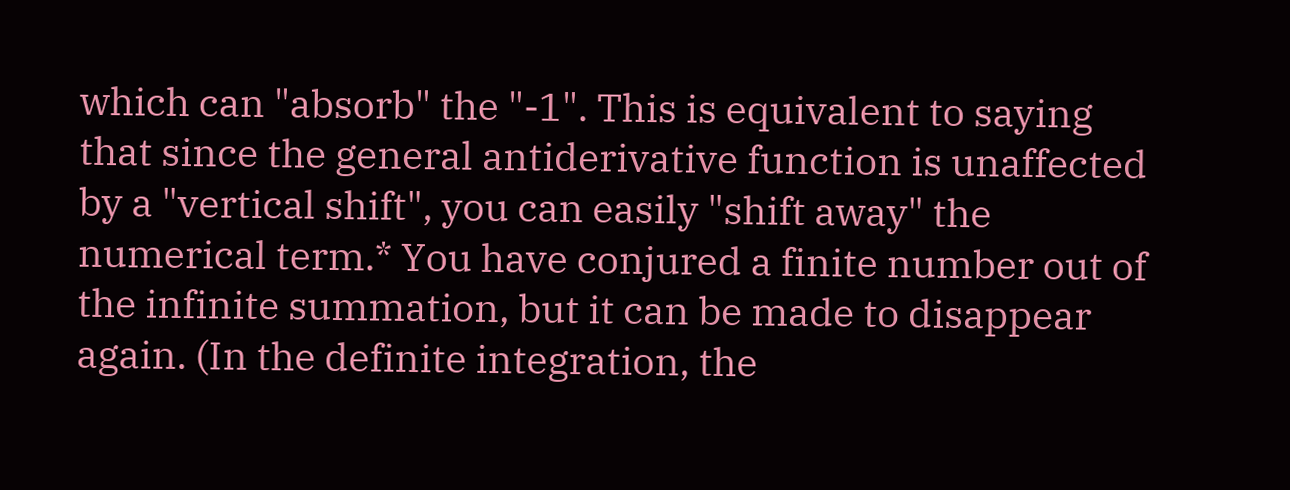which can "absorb" the "-1". This is equivalent to saying that since the general antiderivative function is unaffected by a "vertical shift", you can easily "shift away" the numerical term.* You have conjured a finite number out of the infinite summation, but it can be made to disappear again. (In the definite integration, the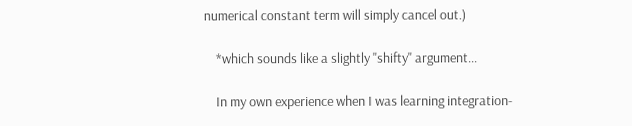numerical constant term will simply cancel out.)

    *which sounds like a slightly "shifty" argument...

    In my own experience when I was learning integration-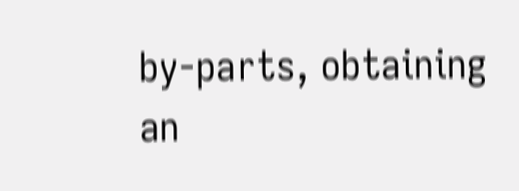by-parts, obtaining an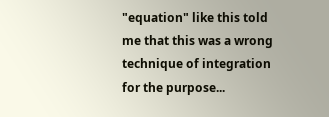"equation" like this told me that this was a wrong technique of integration for the purpose...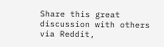Share this great discussion with others via Reddit,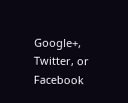Google+, Twitter, or Facebook